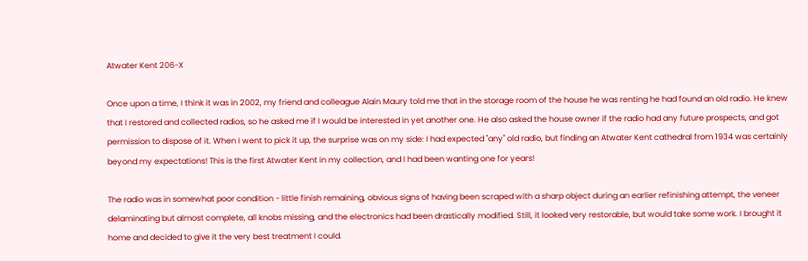Atwater Kent 206-X

Once upon a time, I think it was in 2002, my friend and colleague Alain Maury told me that in the storage room of the house he was renting he had found an old radio. He knew that I restored and collected radios, so he asked me if I would be interested in yet another one. He also asked the house owner if the radio had any future prospects, and got permission to dispose of it. When I went to pick it up, the surprise was on my side: I had expected "any" old radio, but finding an Atwater Kent cathedral from 1934 was certainly beyond my expectations! This is the first Atwater Kent in my collection, and I had been wanting one for years!

The radio was in somewhat poor condition - little finish remaining, obvious signs of having been scraped with a sharp object during an earlier refinishing attempt, the veneer delaminating but almost complete, all knobs missing, and the electronics had been drastically modified. Still, it looked very restorable, but would take some work. I brought it home and decided to give it the very best treatment I could.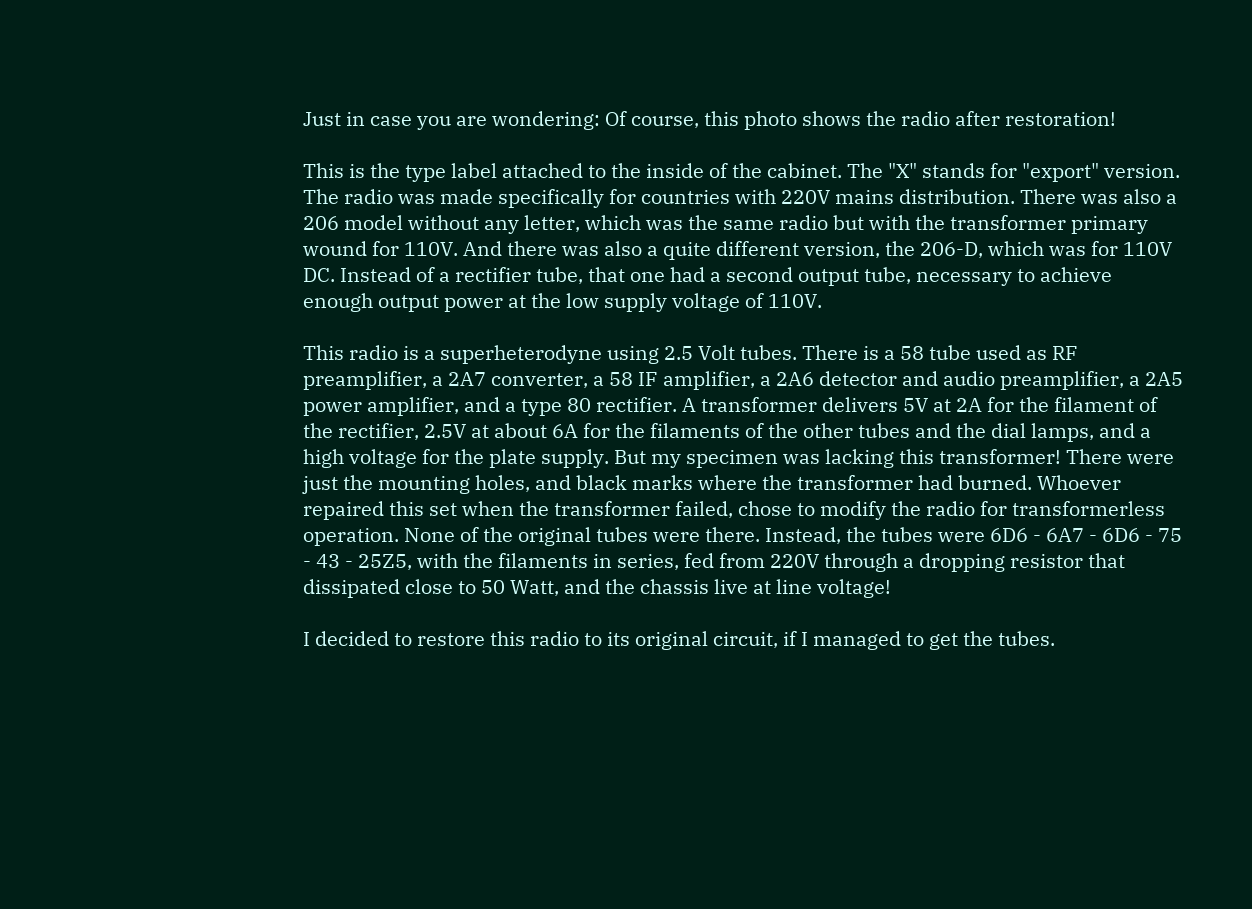Just in case you are wondering: Of course, this photo shows the radio after restoration!

This is the type label attached to the inside of the cabinet. The "X" stands for "export" version. The radio was made specifically for countries with 220V mains distribution. There was also a 206 model without any letter, which was the same radio but with the transformer primary wound for 110V. And there was also a quite different version, the 206-D, which was for 110V DC. Instead of a rectifier tube, that one had a second output tube, necessary to achieve enough output power at the low supply voltage of 110V.

This radio is a superheterodyne using 2.5 Volt tubes. There is a 58 tube used as RF preamplifier, a 2A7 converter, a 58 IF amplifier, a 2A6 detector and audio preamplifier, a 2A5 power amplifier, and a type 80 rectifier. A transformer delivers 5V at 2A for the filament of the rectifier, 2.5V at about 6A for the filaments of the other tubes and the dial lamps, and a high voltage for the plate supply. But my specimen was lacking this transformer! There were just the mounting holes, and black marks where the transformer had burned. Whoever repaired this set when the transformer failed, chose to modify the radio for transformerless operation. None of the original tubes were there. Instead, the tubes were 6D6 - 6A7 - 6D6 - 75 - 43 - 25Z5, with the filaments in series, fed from 220V through a dropping resistor that dissipated close to 50 Watt, and the chassis live at line voltage!

I decided to restore this radio to its original circuit, if I managed to get the tubes.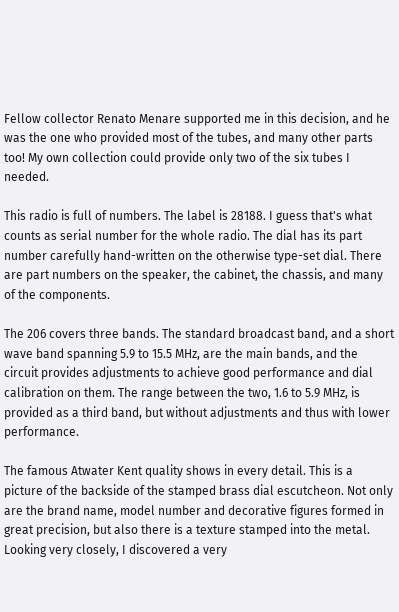Fellow collector Renato Menare supported me in this decision, and he was the one who provided most of the tubes, and many other parts too! My own collection could provide only two of the six tubes I needed.

This radio is full of numbers. The label is 28188. I guess that's what counts as serial number for the whole radio. The dial has its part number carefully hand-written on the otherwise type-set dial. There are part numbers on the speaker, the cabinet, the chassis, and many of the components.

The 206 covers three bands. The standard broadcast band, and a short wave band spanning 5.9 to 15.5 MHz, are the main bands, and the circuit provides adjustments to achieve good performance and dial calibration on them. The range between the two, 1.6 to 5.9 MHz, is provided as a third band, but without adjustments and thus with lower performance.

The famous Atwater Kent quality shows in every detail. This is a picture of the backside of the stamped brass dial escutcheon. Not only are the brand name, model number and decorative figures formed in great precision, but also there is a texture stamped into the metal. Looking very closely, I discovered a very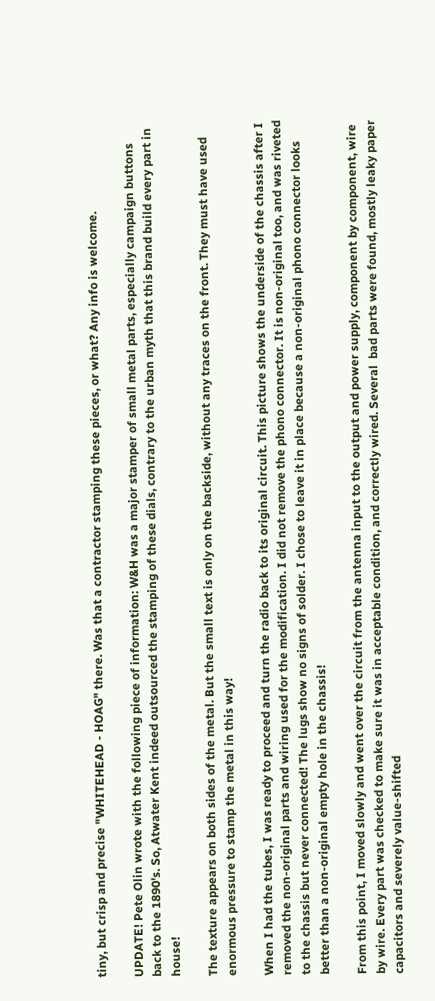tiny, but crisp and precise "WHITEHEAD - HOAG" there. Was that a contractor stamping these pieces, or what? Any info is welcome.

UPDATE! Pete Olin wrote with the following piece of information: W&H was a major stamper of small metal parts, especially campaign buttons back to the 1890's. So, Atwater Kent indeed outsourced the stamping of these dials, contrary to the urban myth that this brand build every part in house!

The texture appears on both sides of the metal. But the small text is only on the backside, without any traces on the front. They must have used enormous pressure to stamp the metal in this way!

When I had the tubes, I was ready to proceed and turn the radio back to its original circuit. This picture shows the underside of the chassis after I removed the non-original parts and wiring used for the modification. I did not remove the phono connector. It is non-original too, and was riveted to the chassis but never connected! The lugs show no signs of solder. I chose to leave it in place because a non-original phono connector looks better than a non-original empty hole in the chassis!

From this point, I moved slowly and went over the circuit from the antenna input to the output and power supply, component by component, wire by wire. Every part was checked to make sure it was in acceptable condition, and correctly wired. Several  bad parts were found, mostly leaky paper capacitors and severely value-shifted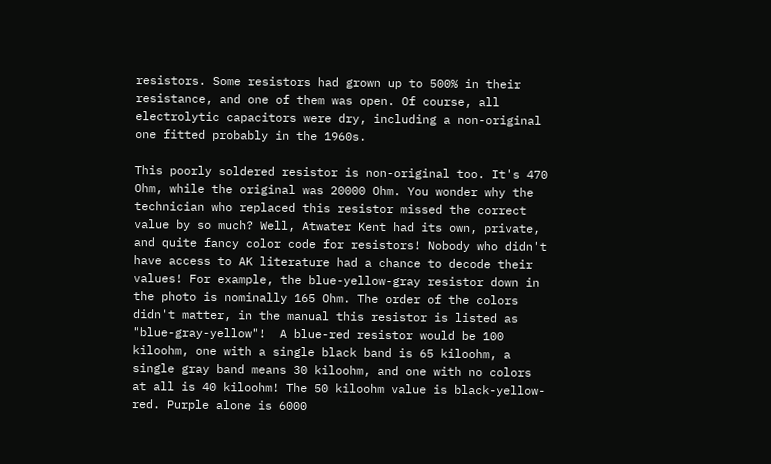resistors. Some resistors had grown up to 500% in their resistance, and one of them was open. Of course, all electrolytic capacitors were dry, including a non-original one fitted probably in the 1960s.

This poorly soldered resistor is non-original too. It's 470 Ohm, while the original was 20000 Ohm. You wonder why the technician who replaced this resistor missed the correct value by so much? Well, Atwater Kent had its own, private, and quite fancy color code for resistors! Nobody who didn't have access to AK literature had a chance to decode their values! For example, the blue-yellow-gray resistor down in the photo is nominally 165 Ohm. The order of the colors didn't matter, in the manual this resistor is listed as "blue-gray-yellow"!  A blue-red resistor would be 100 kiloohm, one with a single black band is 65 kiloohm, a single gray band means 30 kiloohm, and one with no colors at all is 40 kiloohm! The 50 kiloohm value is black-yellow-red. Purple alone is 6000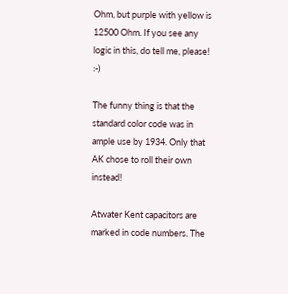Ohm, but purple with yellow is 12500 Ohm. If you see any logic in this, do tell me, please! :-)

The funny thing is that the standard color code was in ample use by 1934. Only that AK chose to roll their own instead!

Atwater Kent capacitors are marked in code numbers. The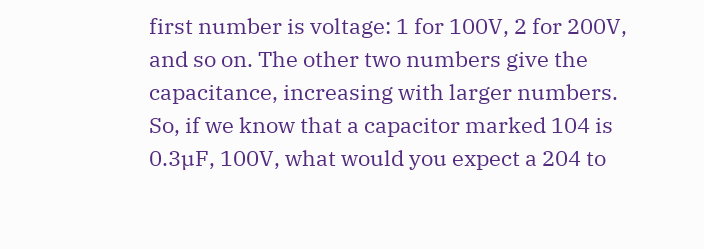first number is voltage: 1 for 100V, 2 for 200V, and so on. The other two numbers give the capacitance, increasing with larger numbers. So, if we know that a capacitor marked 104 is 0.3µF, 100V, what would you expect a 204 to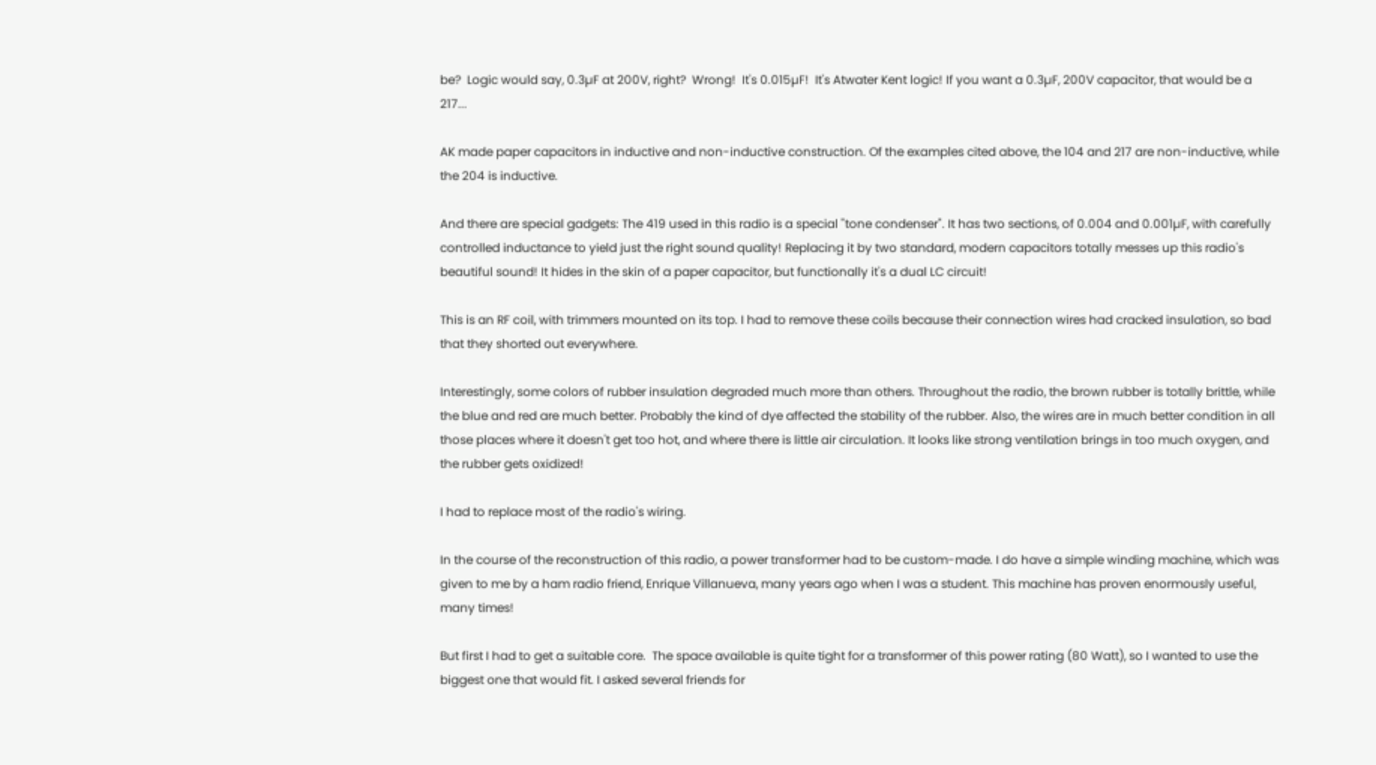be?  Logic would say, 0.3µF at 200V, right?  Wrong!  It's 0.015µF!  It's Atwater Kent logic! If you want a 0.3µF, 200V capacitor, that would be a 217...

AK made paper capacitors in inductive and non-inductive construction. Of the examples cited above, the 104 and 217 are non-inductive, while the 204 is inductive.

And there are special gadgets: The 419 used in this radio is a special "tone condenser". It has two sections, of 0.004 and 0.001µF, with carefully controlled inductance to yield just the right sound quality! Replacing it by two standard, modern capacitors totally messes up this radio's beautiful sound! It hides in the skin of a paper capacitor, but functionally it's a dual LC circuit!

This is an RF coil, with trimmers mounted on its top. I had to remove these coils because their connection wires had cracked insulation, so bad that they shorted out everywhere.

Interestingly, some colors of rubber insulation degraded much more than others. Throughout the radio, the brown rubber is totally brittle, while the blue and red are much better. Probably the kind of dye affected the stability of the rubber. Also, the wires are in much better condition in all those places where it doesn't get too hot, and where there is little air circulation. It looks like strong ventilation brings in too much oxygen, and the rubber gets oxidized!

I had to replace most of the radio's wiring.

In the course of the reconstruction of this radio, a power transformer had to be custom-made. I do have a simple winding machine, which was given to me by a ham radio friend, Enrique Villanueva, many years ago when I was a student. This machine has proven enormously useful, many times!

But first I had to get a suitable core.  The space available is quite tight for a transformer of this power rating (80 Watt), so I wanted to use the biggest one that would fit. I asked several friends for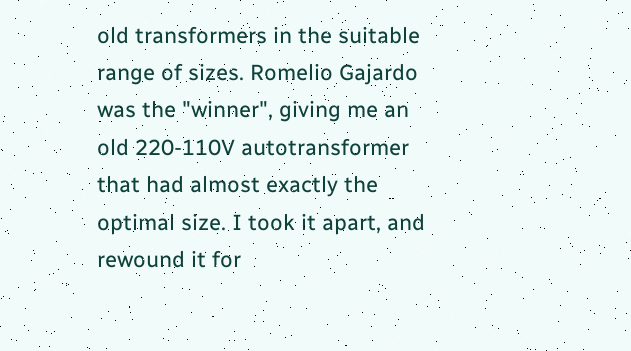old transformers in the suitable range of sizes. Romelio Gajardo was the "winner", giving me an old 220-110V autotransformer that had almost exactly the optimal size. I took it apart, and rewound it for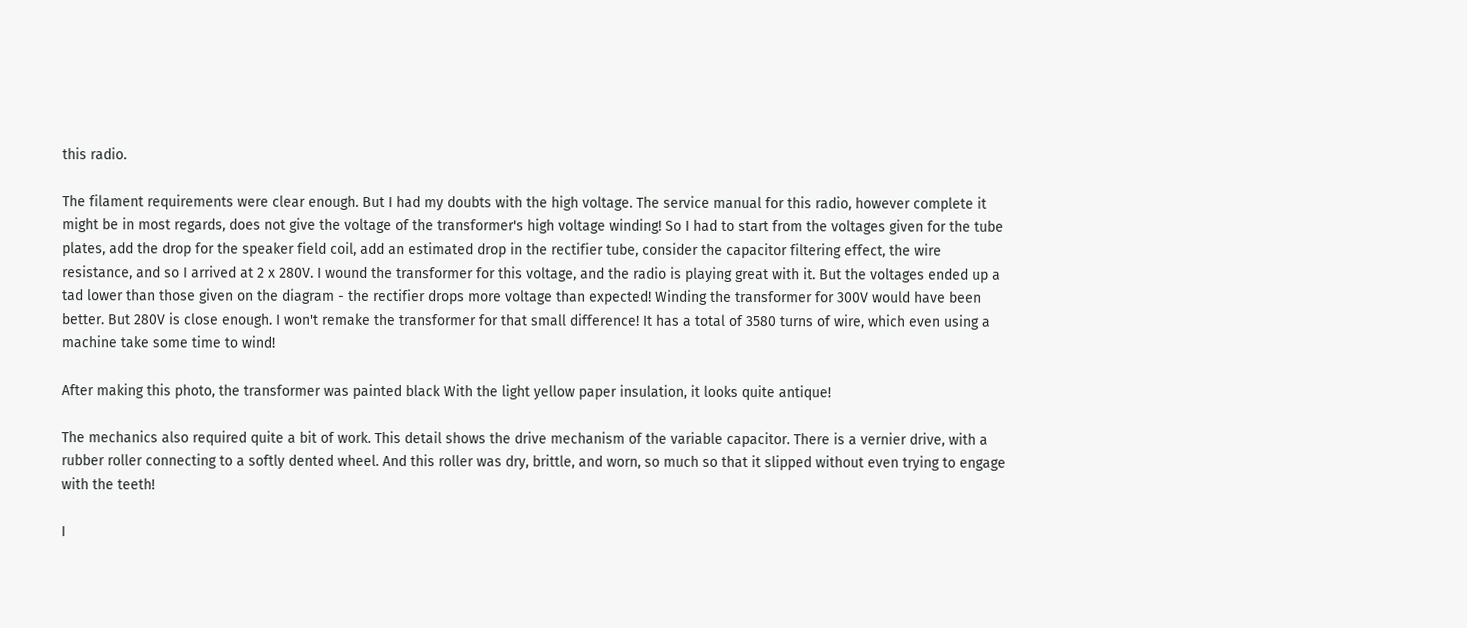this radio.

The filament requirements were clear enough. But I had my doubts with the high voltage. The service manual for this radio, however complete it might be in most regards, does not give the voltage of the transformer's high voltage winding! So I had to start from the voltages given for the tube plates, add the drop for the speaker field coil, add an estimated drop in the rectifier tube, consider the capacitor filtering effect, the wire resistance, and so I arrived at 2 x 280V. I wound the transformer for this voltage, and the radio is playing great with it. But the voltages ended up a tad lower than those given on the diagram - the rectifier drops more voltage than expected! Winding the transformer for 300V would have been better. But 280V is close enough. I won't remake the transformer for that small difference! It has a total of 3580 turns of wire, which even using a machine take some time to wind!

After making this photo, the transformer was painted black With the light yellow paper insulation, it looks quite antique!

The mechanics also required quite a bit of work. This detail shows the drive mechanism of the variable capacitor. There is a vernier drive, with a rubber roller connecting to a softly dented wheel. And this roller was dry, brittle, and worn, so much so that it slipped without even trying to engage with the teeth!

I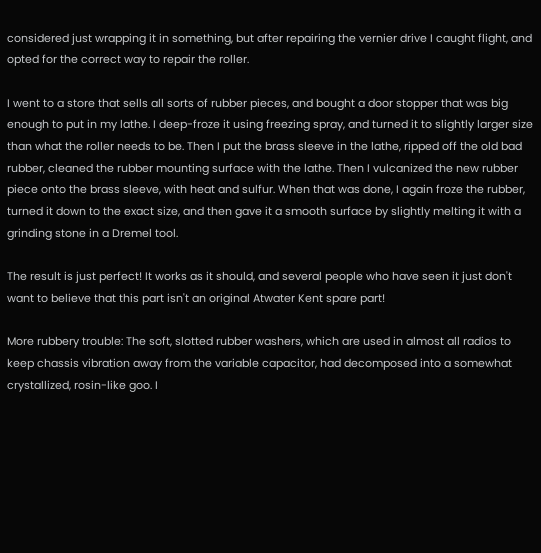considered just wrapping it in something, but after repairing the vernier drive I caught flight, and opted for the correct way to repair the roller.

I went to a store that sells all sorts of rubber pieces, and bought a door stopper that was big enough to put in my lathe. I deep-froze it using freezing spray, and turned it to slightly larger size than what the roller needs to be. Then I put the brass sleeve in the lathe, ripped off the old bad rubber, cleaned the rubber mounting surface with the lathe. Then I vulcanized the new rubber piece onto the brass sleeve, with heat and sulfur. When that was done, I again froze the rubber, turned it down to the exact size, and then gave it a smooth surface by slightly melting it with a grinding stone in a Dremel tool.

The result is just perfect! It works as it should, and several people who have seen it just don't want to believe that this part isn't an original Atwater Kent spare part!

More rubbery trouble: The soft, slotted rubber washers, which are used in almost all radios to keep chassis vibration away from the variable capacitor, had decomposed into a somewhat crystallized, rosin-like goo. I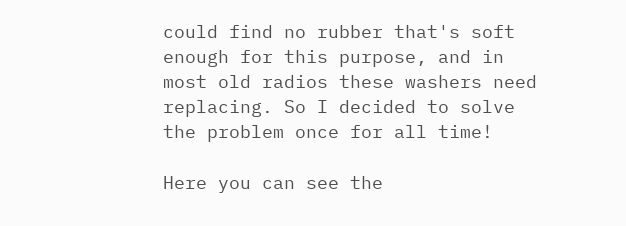could find no rubber that's soft enough for this purpose, and in most old radios these washers need replacing. So I decided to solve the problem once for all time!

Here you can see the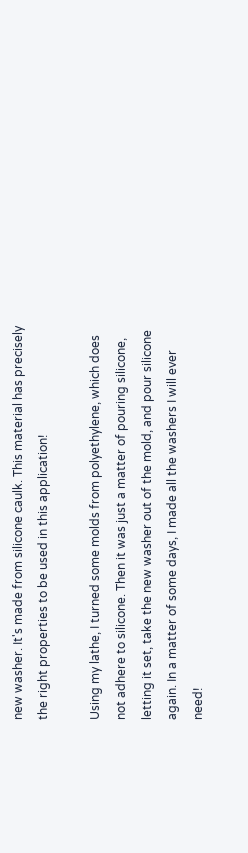new washer. It's made from silicone caulk. This material has precisely the right properties to be used in this application!

Using my lathe, I turned some molds from polyethylene, which does not adhere to silicone. Then it was just a matter of pouring silicone, letting it set, take the new washer out of the mold, and pour silicone again. In a matter of some days, I made all the washers I will ever need!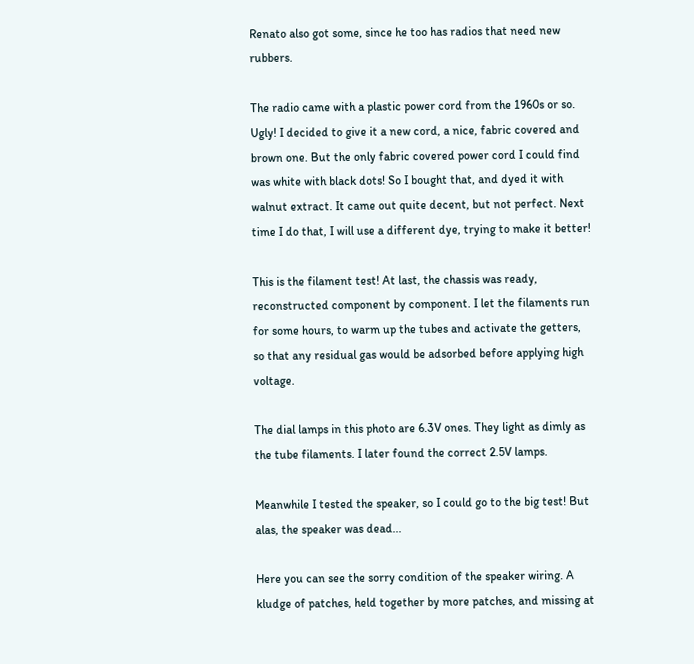Renato also got some, since he too has radios that need new rubbers.

The radio came with a plastic power cord from the 1960s or so. Ugly! I decided to give it a new cord, a nice, fabric covered and brown one. But the only fabric covered power cord I could find was white with black dots! So I bought that, and dyed it with walnut extract. It came out quite decent, but not perfect. Next time I do that, I will use a different dye, trying to make it better!

This is the filament test! At last, the chassis was ready, reconstructed component by component. I let the filaments run for some hours, to warm up the tubes and activate the getters, so that any residual gas would be adsorbed before applying high voltage.

The dial lamps in this photo are 6.3V ones. They light as dimly as the tube filaments. I later found the correct 2.5V lamps.

Meanwhile I tested the speaker, so I could go to the big test! But alas, the speaker was dead...

Here you can see the sorry condition of the speaker wiring. A kludge of patches, held together by more patches, and missing at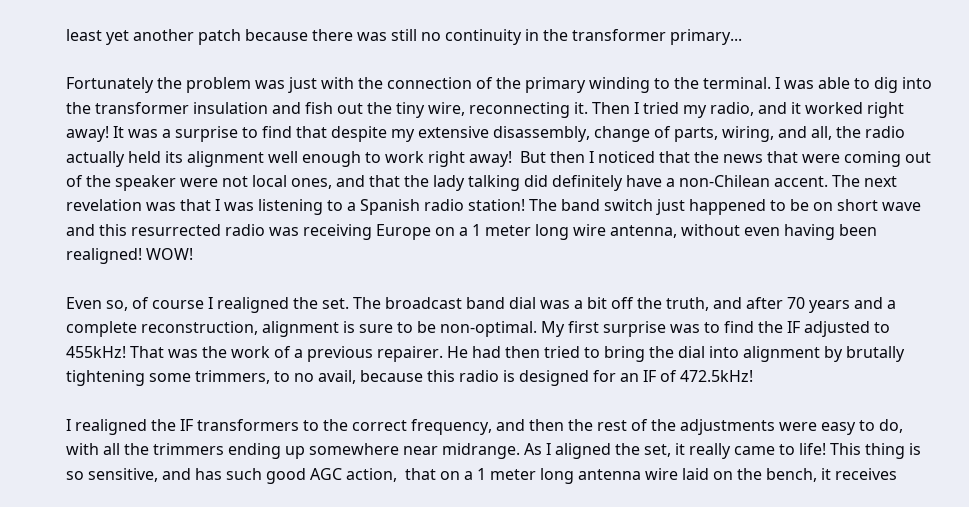least yet another patch because there was still no continuity in the transformer primary...

Fortunately the problem was just with the connection of the primary winding to the terminal. I was able to dig into the transformer insulation and fish out the tiny wire, reconnecting it. Then I tried my radio, and it worked right away! It was a surprise to find that despite my extensive disassembly, change of parts, wiring, and all, the radio actually held its alignment well enough to work right away!  But then I noticed that the news that were coming out of the speaker were not local ones, and that the lady talking did definitely have a non-Chilean accent. The next revelation was that I was listening to a Spanish radio station! The band switch just happened to be on short wave and this resurrected radio was receiving Europe on a 1 meter long wire antenna, without even having been realigned! WOW!

Even so, of course I realigned the set. The broadcast band dial was a bit off the truth, and after 70 years and a complete reconstruction, alignment is sure to be non-optimal. My first surprise was to find the IF adjusted to 455kHz! That was the work of a previous repairer. He had then tried to bring the dial into alignment by brutally tightening some trimmers, to no avail, because this radio is designed for an IF of 472.5kHz!

I realigned the IF transformers to the correct frequency, and then the rest of the adjustments were easy to do, with all the trimmers ending up somewhere near midrange. As I aligned the set, it really came to life! This thing is so sensitive, and has such good AGC action,  that on a 1 meter long antenna wire laid on the bench, it receives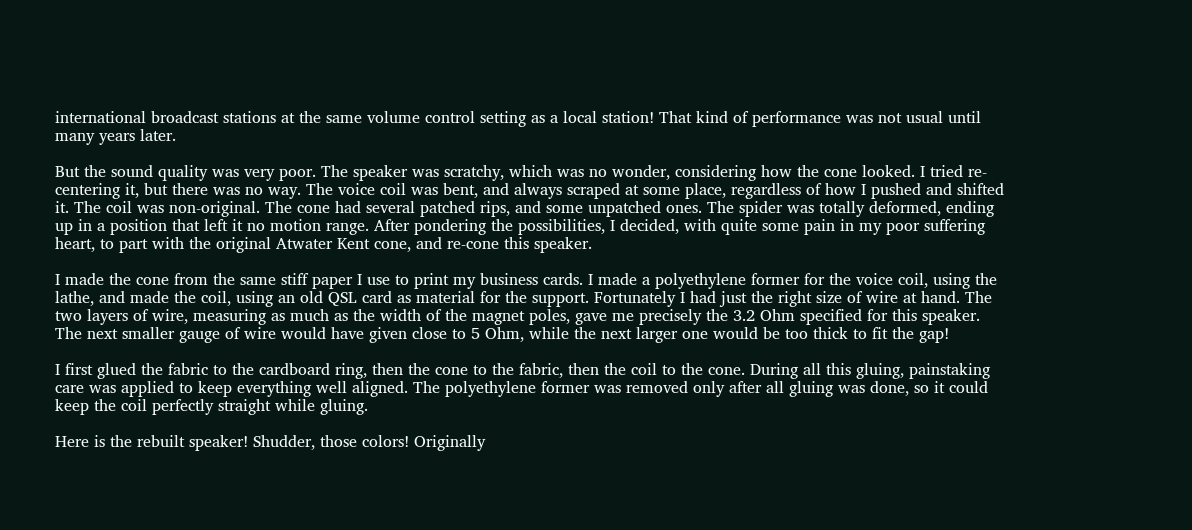international broadcast stations at the same volume control setting as a local station! That kind of performance was not usual until many years later.

But the sound quality was very poor. The speaker was scratchy, which was no wonder, considering how the cone looked. I tried re-centering it, but there was no way. The voice coil was bent, and always scraped at some place, regardless of how I pushed and shifted it. The coil was non-original. The cone had several patched rips, and some unpatched ones. The spider was totally deformed, ending up in a position that left it no motion range. After pondering the possibilities, I decided, with quite some pain in my poor suffering heart, to part with the original Atwater Kent cone, and re-cone this speaker.

I made the cone from the same stiff paper I use to print my business cards. I made a polyethylene former for the voice coil, using the lathe, and made the coil, using an old QSL card as material for the support. Fortunately I had just the right size of wire at hand. The two layers of wire, measuring as much as the width of the magnet poles, gave me precisely the 3.2 Ohm specified for this speaker. The next smaller gauge of wire would have given close to 5 Ohm, while the next larger one would be too thick to fit the gap!

I first glued the fabric to the cardboard ring, then the cone to the fabric, then the coil to the cone. During all this gluing, painstaking care was applied to keep everything well aligned. The polyethylene former was removed only after all gluing was done, so it could keep the coil perfectly straight while gluing.

Here is the rebuilt speaker! Shudder, those colors! Originally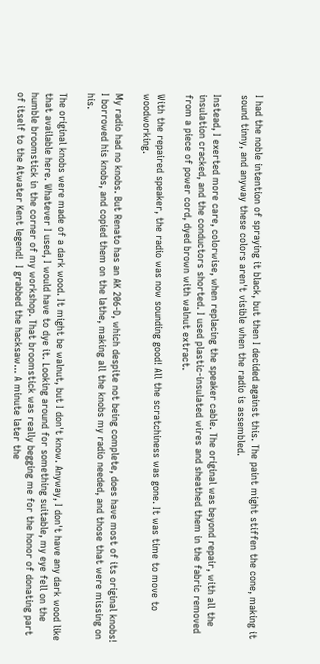I had the noble intention of spraying it black, but then I decided against this. The paint might stiffen the cone, making it sound tinny, and anyway these colors aren't visible when the radio is assembled.

Instead, I exerted more care, colorwise, when replacing the speaker cable. The original was beyond repair, with all the insulation cracked, and the conductors shorted. I used plastic-insulated wires and sheathed them in the fabric removed from a piece of power cord, dyed brown with walnut extract.

With the repaired speaker, the radio was now sounding good! All the scratchiness was gone. It was time to move to woodworking.

My radio had no knobs. But Renato has an AK 206-D, which despite not being complete, does have most of its original knobs! I borrowed his knobs, and copied them on the lathe, making all the knobs my radio needed, and those that were missing on his.

The original knobs were made of a dark wood. It might be walnut, but I don't know. Anyway, I don't have any dark wood like that available here. Whatever I used, I would have to dye it. Looking around for something suitable, my eye fell on the humble broomstick in the corner of my workshop. That broomstick was really begging me for the honor of donating part of itself to the Atwater Kent legend!  I grabbed the hacksaw... A minute later the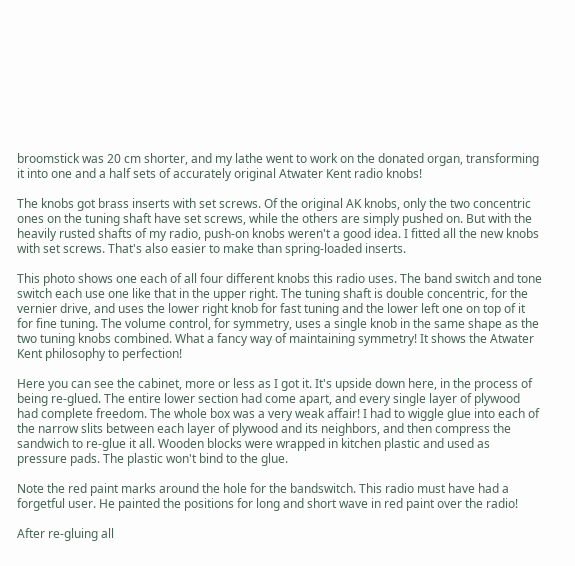broomstick was 20 cm shorter, and my lathe went to work on the donated organ, transforming it into one and a half sets of accurately original Atwater Kent radio knobs!

The knobs got brass inserts with set screws. Of the original AK knobs, only the two concentric ones on the tuning shaft have set screws, while the others are simply pushed on. But with the heavily rusted shafts of my radio, push-on knobs weren't a good idea. I fitted all the new knobs with set screws. That's also easier to make than spring-loaded inserts.

This photo shows one each of all four different knobs this radio uses. The band switch and tone switch each use one like that in the upper right. The tuning shaft is double concentric, for the vernier drive, and uses the lower right knob for fast tuning and the lower left one on top of it for fine tuning. The volume control, for symmetry, uses a single knob in the same shape as the two tuning knobs combined. What a fancy way of maintaining symmetry! It shows the Atwater Kent philosophy to perfection!

Here you can see the cabinet, more or less as I got it. It's upside down here, in the process of being re-glued. The entire lower section had come apart, and every single layer of plywood had complete freedom. The whole box was a very weak affair! I had to wiggle glue into each of the narrow slits between each layer of plywood and its neighbors, and then compress the sandwich to re-glue it all. Wooden blocks were wrapped in kitchen plastic and used as pressure pads. The plastic won't bind to the glue.

Note the red paint marks around the hole for the bandswitch. This radio must have had a forgetful user. He painted the positions for long and short wave in red paint over the radio!

After re-gluing all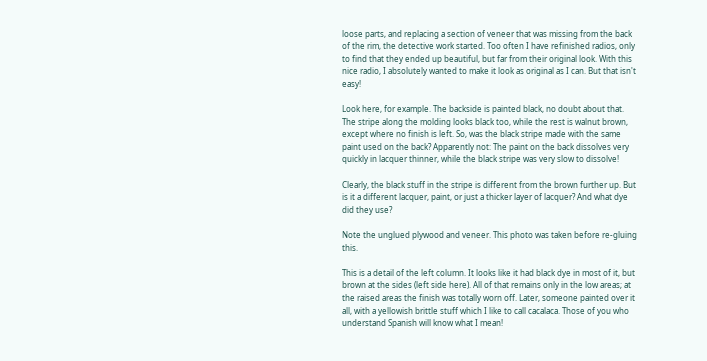loose parts, and replacing a section of veneer that was missing from the back of the rim, the detective work started. Too often I have refinished radios, only to find that they ended up beautiful, but far from their original look. With this nice radio, I absolutely wanted to make it look as original as I can. But that isn't easy!

Look here, for example. The backside is painted black, no doubt about that. The stripe along the molding looks black too, while the rest is walnut brown, except where no finish is left. So, was the black stripe made with the same paint used on the back? Apparently not: The paint on the back dissolves very quickly in lacquer thinner, while the black stripe was very slow to dissolve!

Clearly, the black stuff in the stripe is different from the brown further up. But is it a different lacquer, paint, or just a thicker layer of lacquer? And what dye did they use?

Note the unglued plywood and veneer. This photo was taken before re-gluing this.

This is a detail of the left column. It looks like it had black dye in most of it, but brown at the sides (left side here). All of that remains only in the low areas; at the raised areas the finish was totally worn off. Later, someone painted over it all, with a yellowish brittle stuff which I like to call cacalaca. Those of you who understand Spanish will know what I mean!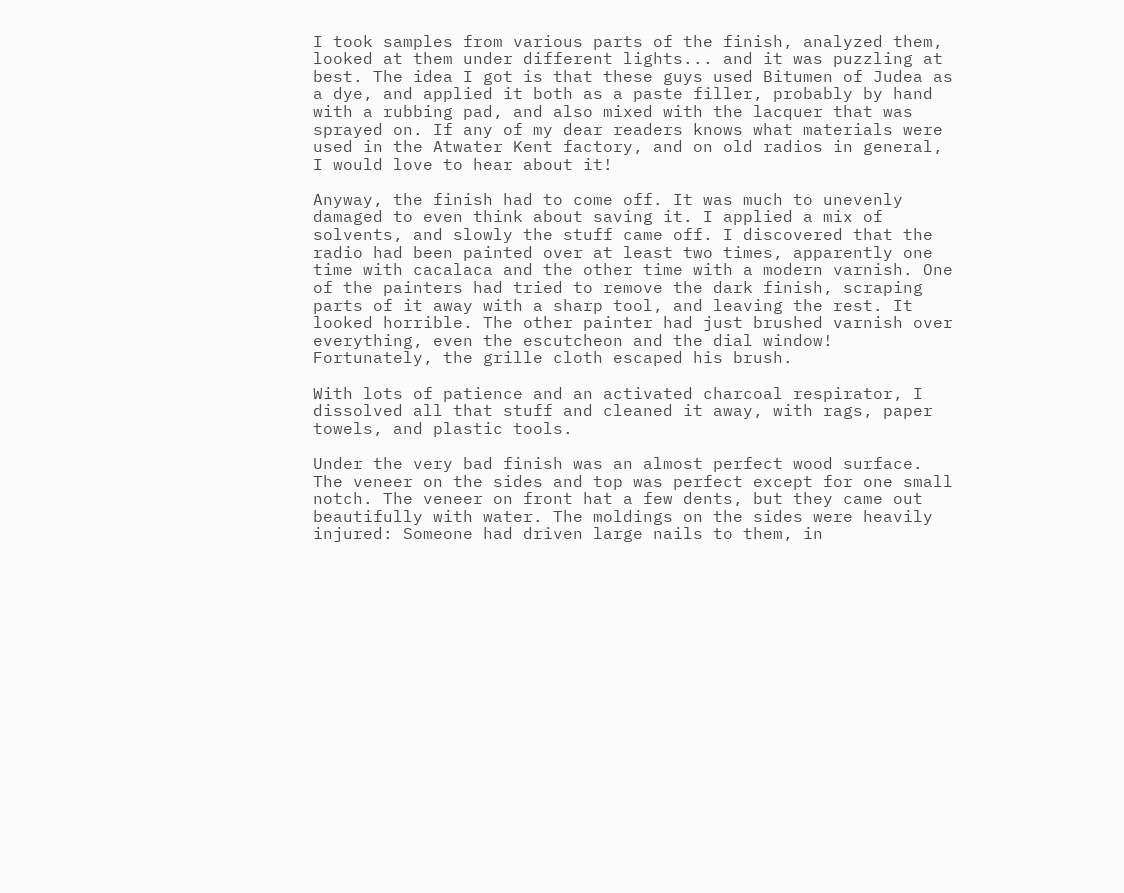I took samples from various parts of the finish, analyzed them, looked at them under different lights... and it was puzzling at best. The idea I got is that these guys used Bitumen of Judea as a dye, and applied it both as a paste filler, probably by hand with a rubbing pad, and also mixed with the lacquer that was sprayed on. If any of my dear readers knows what materials were used in the Atwater Kent factory, and on old radios in general, I would love to hear about it!

Anyway, the finish had to come off. It was much to unevenly damaged to even think about saving it. I applied a mix of solvents, and slowly the stuff came off. I discovered that the radio had been painted over at least two times, apparently one time with cacalaca and the other time with a modern varnish. One of the painters had tried to remove the dark finish, scraping parts of it away with a sharp tool, and leaving the rest. It looked horrible. The other painter had just brushed varnish over everything, even the escutcheon and the dial window! Fortunately, the grille cloth escaped his brush.

With lots of patience and an activated charcoal respirator, I dissolved all that stuff and cleaned it away, with rags, paper towels, and plastic tools.

Under the very bad finish was an almost perfect wood surface. The veneer on the sides and top was perfect except for one small notch. The veneer on front hat a few dents, but they came out beautifully with water. The moldings on the sides were heavily injured: Someone had driven large nails to them, in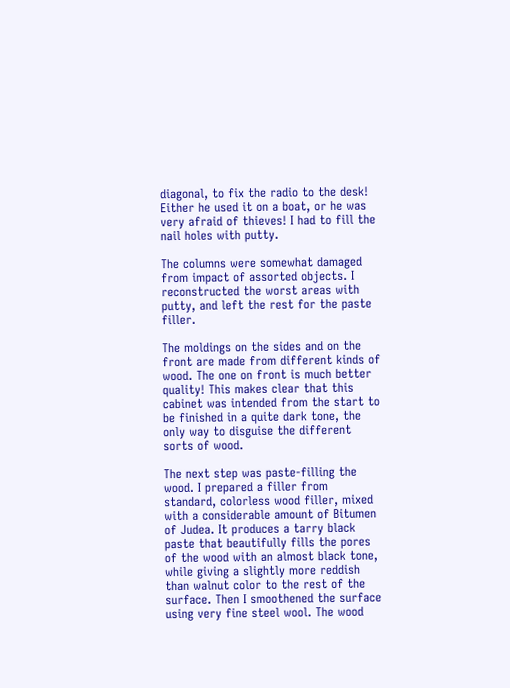diagonal, to fix the radio to the desk! Either he used it on a boat, or he was very afraid of thieves! I had to fill the nail holes with putty.

The columns were somewhat damaged from impact of assorted objects. I reconstructed the worst areas with putty, and left the rest for the paste filler.

The moldings on the sides and on the front are made from different kinds of wood. The one on front is much better quality! This makes clear that this cabinet was intended from the start to be finished in a quite dark tone, the only way to disguise the different sorts of wood.

The next step was paste-filling the wood. I prepared a filler from standard, colorless wood filler, mixed with a considerable amount of Bitumen of Judea. It produces a tarry black paste that beautifully fills the pores of the wood with an almost black tone, while giving a slightly more reddish than walnut color to the rest of the surface. Then I smoothened the surface using very fine steel wool. The wood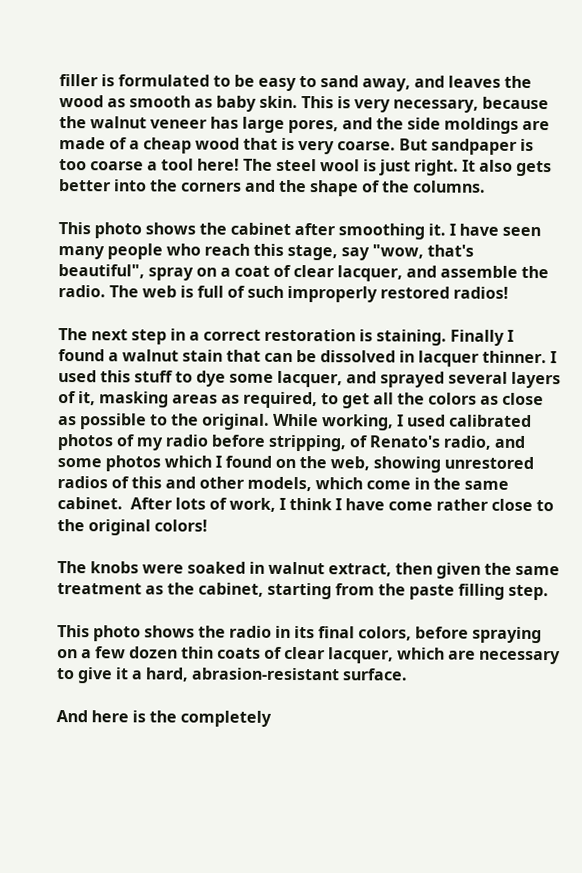filler is formulated to be easy to sand away, and leaves the wood as smooth as baby skin. This is very necessary, because the walnut veneer has large pores, and the side moldings are made of a cheap wood that is very coarse. But sandpaper is too coarse a tool here! The steel wool is just right. It also gets better into the corners and the shape of the columns.

This photo shows the cabinet after smoothing it. I have seen many people who reach this stage, say "wow, that's beautiful", spray on a coat of clear lacquer, and assemble the radio. The web is full of such improperly restored radios!

The next step in a correct restoration is staining. Finally I found a walnut stain that can be dissolved in lacquer thinner. I used this stuff to dye some lacquer, and sprayed several layers of it, masking areas as required, to get all the colors as close as possible to the original. While working, I used calibrated photos of my radio before stripping, of Renato's radio, and some photos which I found on the web, showing unrestored radios of this and other models, which come in the same cabinet.  After lots of work, I think I have come rather close to the original colors!

The knobs were soaked in walnut extract, then given the same treatment as the cabinet, starting from the paste filling step.

This photo shows the radio in its final colors, before spraying on a few dozen thin coats of clear lacquer, which are necessary to give it a hard, abrasion-resistant surface.

And here is the completely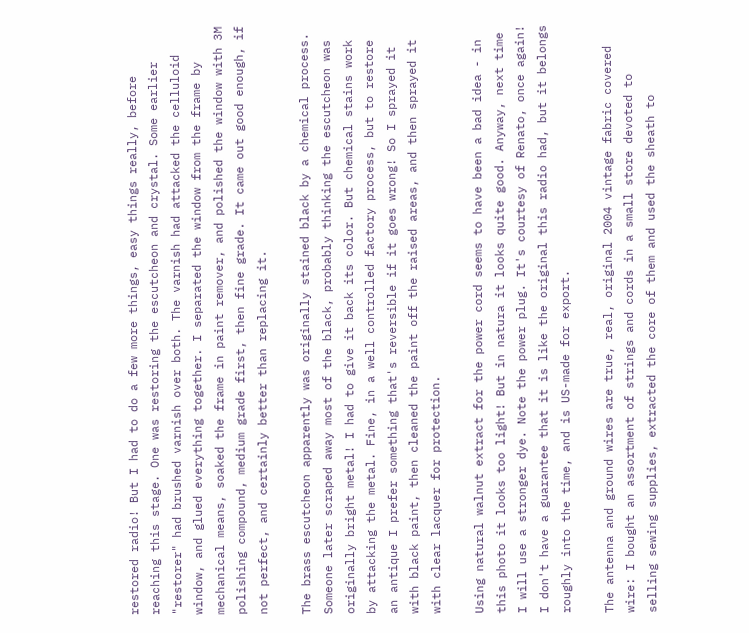restored radio! But I had to do a few more things, easy things really, before reaching this stage. One was restoring the escutcheon and crystal. Some earlier "restorer" had brushed varnish over both. The varnish had attacked the celluloid window, and glued everything together. I separated the window from the frame by mechanical means, soaked the frame in paint remover, and polished the window with 3M polishing compound, medium grade first, then fine grade. It came out good enough, if not perfect, and certainly better than replacing it.

The brass escutcheon apparently was originally stained black by a chemical process. Someone later scraped away most of the black, probably thinking the escutcheon was originally bright metal! I had to give it back its color. But chemical stains work by attacking the metal. Fine, in a well controlled factory process, but to restore an antique I prefer something that's reversible if it goes wrong! So I sprayed it with black paint, then cleaned the paint off the raised areas, and then sprayed it with clear lacquer for protection.

Using natural walnut extract for the power cord seems to have been a bad idea - in this photo it looks too light! But in natura it looks quite good. Anyway, next time I will use a stronger dye. Note the power plug. It's courtesy of Renato, once again! I don't have a guarantee that it is like the original this radio had, but it belongs roughly into the time, and is US-made for export.

The antenna and ground wires are true, real, original 2004 vintage fabric covered wire: I bought an assortment of strings and cords in a small store devoted to selling sewing supplies, extracted the core of them and used the sheath to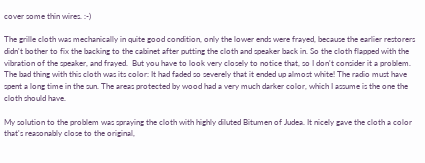cover some thin wires. :-)

The grille cloth was mechanically in quite good condition, only the lower ends were frayed, because the earlier restorers didn't bother to fix the backing to the cabinet after putting the cloth and speaker back in. So the cloth flapped with the vibration of the speaker, and frayed.  But you have to look very closely to notice that, so I don't consider it a problem. The bad thing with this cloth was its color: It had faded so severely that it ended up almost white! The radio must have spent a long time in the sun. The areas protected by wood had a very much darker color, which I assume is the one the cloth should have.

My solution to the problem was spraying the cloth with highly diluted Bitumen of Judea. It nicely gave the cloth a color that's reasonably close to the original,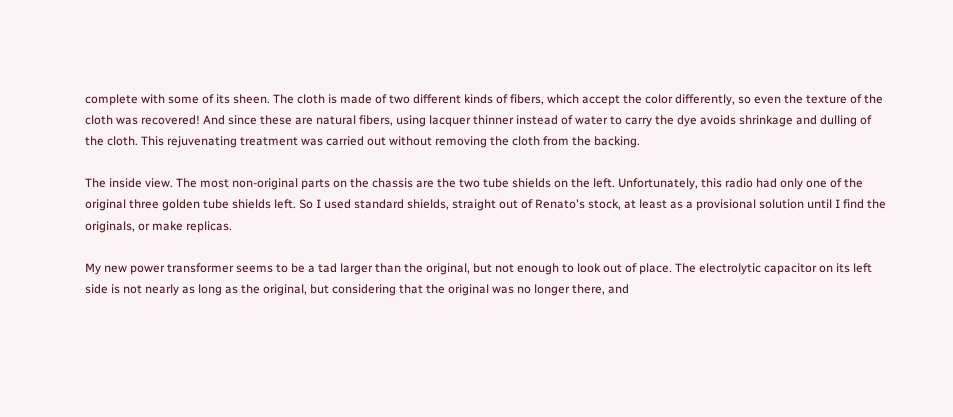complete with some of its sheen. The cloth is made of two different kinds of fibers, which accept the color differently, so even the texture of the cloth was recovered! And since these are natural fibers, using lacquer thinner instead of water to carry the dye avoids shrinkage and dulling of the cloth. This rejuvenating treatment was carried out without removing the cloth from the backing.

The inside view. The most non-original parts on the chassis are the two tube shields on the left. Unfortunately, this radio had only one of the original three golden tube shields left. So I used standard shields, straight out of Renato's stock, at least as a provisional solution until I find the originals, or make replicas.

My new power transformer seems to be a tad larger than the original, but not enough to look out of place. The electrolytic capacitor on its left side is not nearly as long as the original, but considering that the original was no longer there, and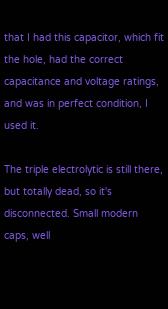that I had this capacitor, which fit the hole, had the correct capacitance and voltage ratings, and was in perfect condition, I used it.

The triple electrolytic is still there, but totally dead, so it's disconnected. Small modern caps, well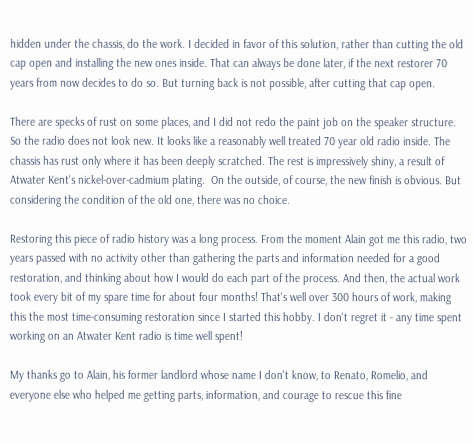hidden under the chassis, do the work. I decided in favor of this solution, rather than cutting the old cap open and installing the new ones inside. That can always be done later, if the next restorer 70 years from now decides to do so. But turning back is not possible, after cutting that cap open.

There are specks of rust on some places, and I did not redo the paint job on the speaker structure. So the radio does not look new. It looks like a reasonably well treated 70 year old radio inside. The chassis has rust only where it has been deeply scratched. The rest is impressively shiny, a result of Atwater Kent's nickel-over-cadmium plating.  On the outside, of course, the new finish is obvious. But considering the condition of the old one, there was no choice.

Restoring this piece of radio history was a long process. From the moment Alain got me this radio, two years passed with no activity other than gathering the parts and information needed for a good restoration, and thinking about how I would do each part of the process. And then, the actual work took every bit of my spare time for about four months! That's well over 300 hours of work, making this the most time-consuming restoration since I started this hobby. I don't regret it - any time spent working on an Atwater Kent radio is time well spent!

My thanks go to Alain, his former landlord whose name I don't know, to Renato, Romelio, and everyone else who helped me getting parts, information, and courage to rescue this fine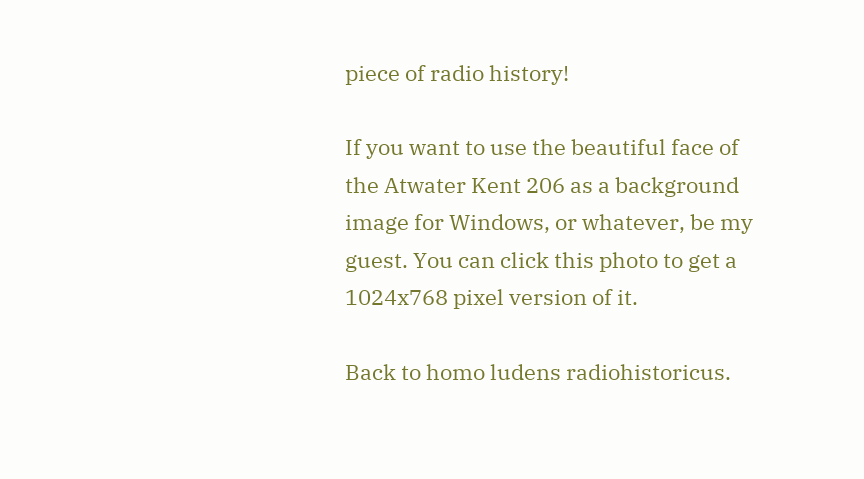piece of radio history!

If you want to use the beautiful face of the Atwater Kent 206 as a background image for Windows, or whatever, be my guest. You can click this photo to get a 1024x768 pixel version of it.

Back to homo ludens radiohistoricus.